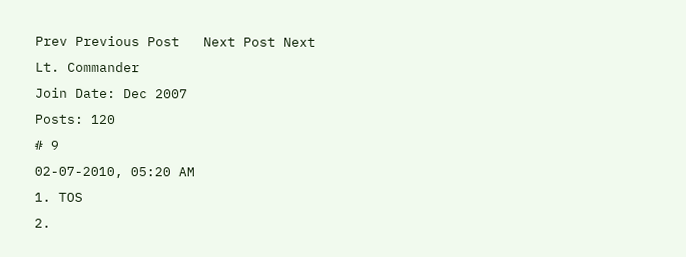Prev Previous Post   Next Post Next
Lt. Commander
Join Date: Dec 2007
Posts: 120
# 9
02-07-2010, 05:20 AM
1. TOS
2.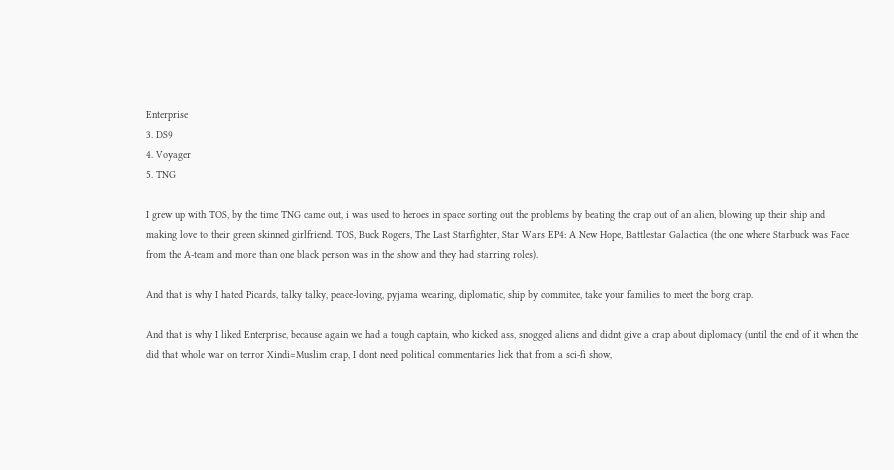Enterprise
3. DS9
4. Voyager
5. TNG

I grew up with TOS, by the time TNG came out, i was used to heroes in space sorting out the problems by beating the crap out of an alien, blowing up their ship and making love to their green skinned girlfriend. TOS, Buck Rogers, The Last Starfighter, Star Wars EP4: A New Hope, Battlestar Galactica (the one where Starbuck was Face from the A-team and more than one black person was in the show and they had starring roles).

And that is why I hated Picards, talky talky, peace-loving, pyjama wearing, diplomatic, ship by commitee, take your families to meet the borg crap.

And that is why I liked Enterprise, because again we had a tough captain, who kicked ass, snogged aliens and didnt give a crap about diplomacy (until the end of it when the did that whole war on terror Xindi=Muslim crap, I dont need political commentaries liek that from a sci-fi show,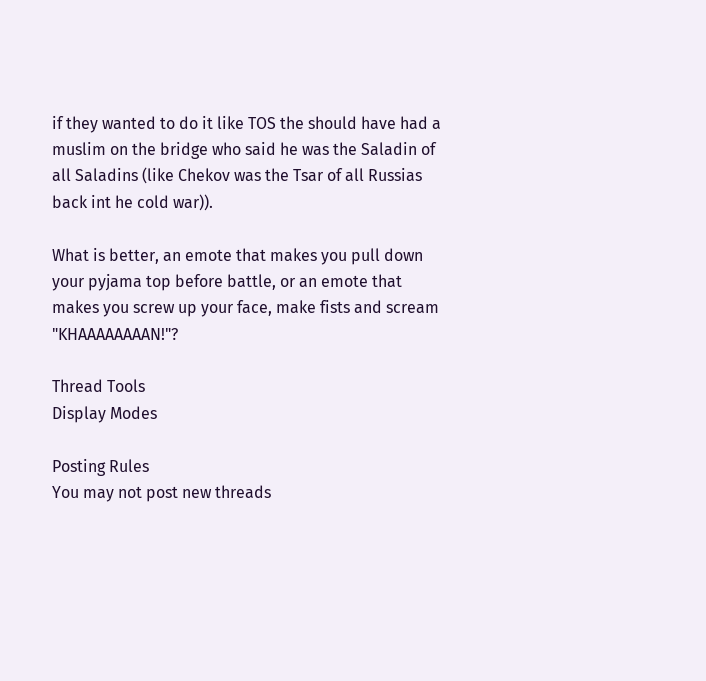if they wanted to do it like TOS the should have had a muslim on the bridge who said he was the Saladin of all Saladins (like Chekov was the Tsar of all Russias back int he cold war)).

What is better, an emote that makes you pull down your pyjama top before battle, or an emote that makes you screw up your face, make fists and scream "KHAAAAAAAAN!"?

Thread Tools
Display Modes

Posting Rules
You may not post new threads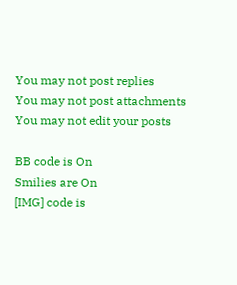You may not post replies
You may not post attachments
You may not edit your posts

BB code is On
Smilies are On
[IMG] code is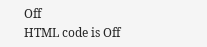Off
HTML code is Off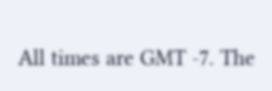All times are GMT -7. The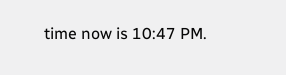time now is 10:47 PM.